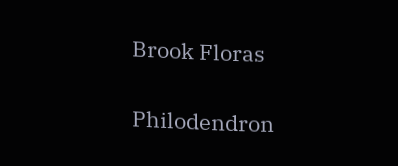Brook Floras

Philodendron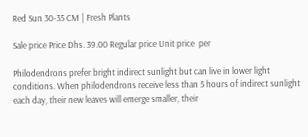Red Sun 30-35 CM | Fresh Plants

Sale price Price Dhs. 39.00 Regular price Unit price  per

Philodendrons prefer bright indirect sunlight but can live in lower light conditions. When philodendrons receive less than 5 hours of indirect sunlight each day, their new leaves will emerge smaller, their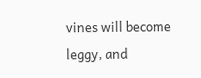vines will become leggy, and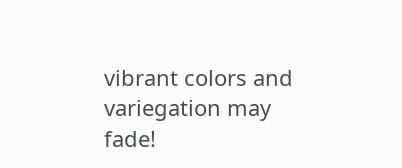vibrant colors and variegation may fade!